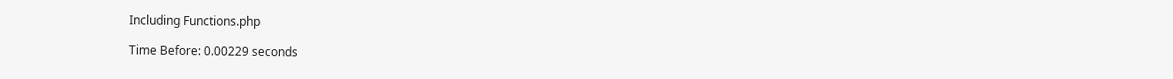Including Functions.php

Time Before: 0.00229 seconds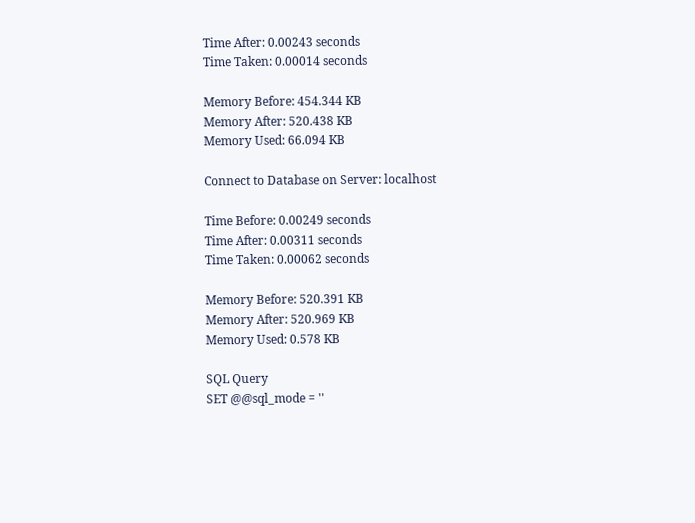Time After: 0.00243 seconds
Time Taken: 0.00014 seconds

Memory Before: 454.344 KB
Memory After: 520.438 KB
Memory Used: 66.094 KB

Connect to Database on Server: localhost

Time Before: 0.00249 seconds
Time After: 0.00311 seconds
Time Taken: 0.00062 seconds

Memory Before: 520.391 KB
Memory After: 520.969 KB
Memory Used: 0.578 KB

SQL Query
SET @@sql_mode = ''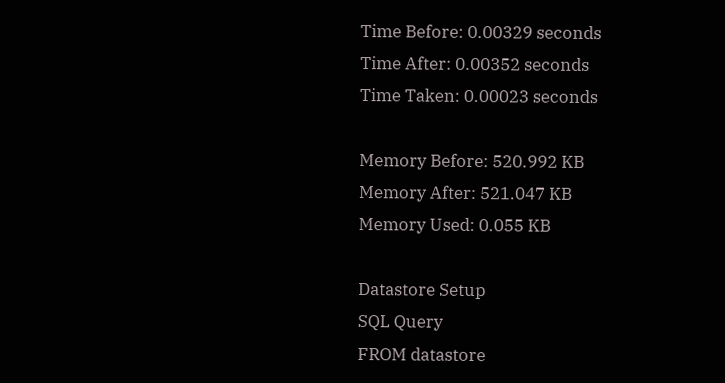Time Before: 0.00329 seconds
Time After: 0.00352 seconds
Time Taken: 0.00023 seconds

Memory Before: 520.992 KB
Memory After: 521.047 KB
Memory Used: 0.055 KB

Datastore Setup
SQL Query
FROM datastore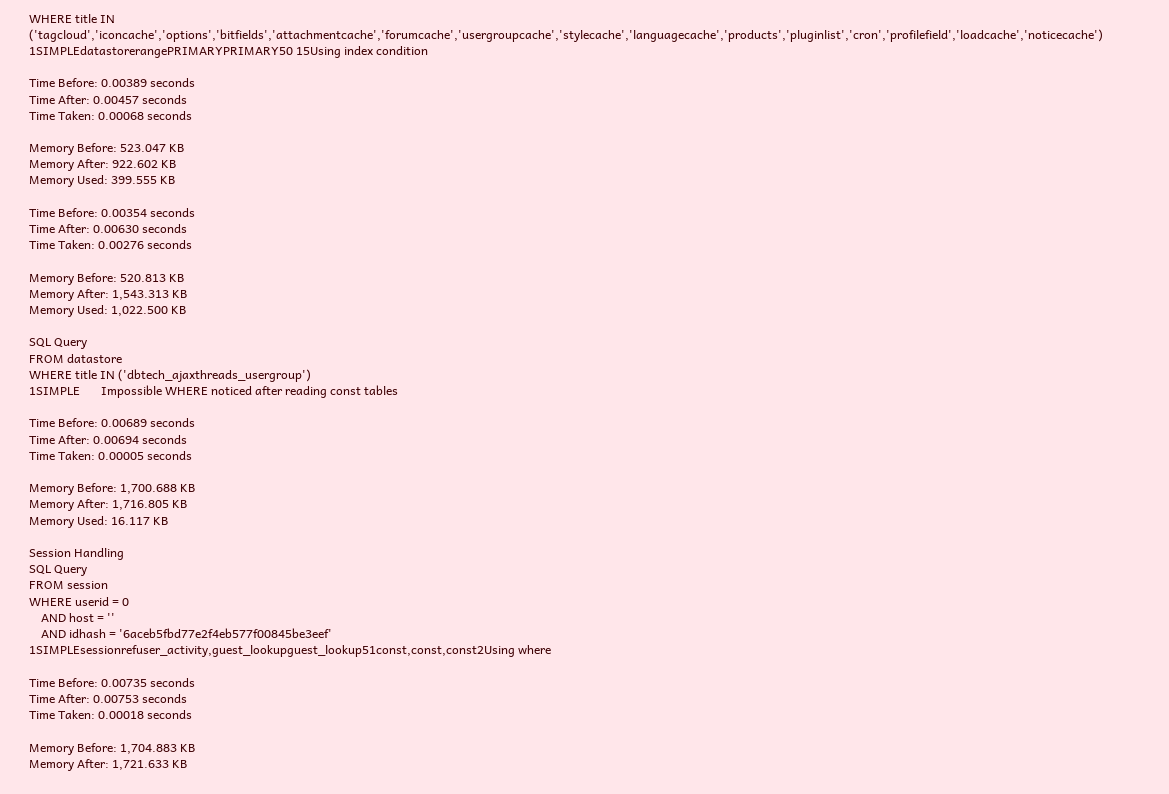WHERE title IN ('tagcloud','iconcache','options','bitfields','attachmentcache','forumcache','usergroupcache','stylecache','languagecache','products','pluginlist','cron','profilefield','loadcache','noticecache')
1SIMPLEdatastorerangePRIMARYPRIMARY50 15Using index condition

Time Before: 0.00389 seconds
Time After: 0.00457 seconds
Time Taken: 0.00068 seconds

Memory Before: 523.047 KB
Memory After: 922.602 KB
Memory Used: 399.555 KB

Time Before: 0.00354 seconds
Time After: 0.00630 seconds
Time Taken: 0.00276 seconds

Memory Before: 520.813 KB
Memory After: 1,543.313 KB
Memory Used: 1,022.500 KB

SQL Query
FROM datastore
WHERE title IN ('dbtech_ajaxthreads_usergroup')
1SIMPLE       Impossible WHERE noticed after reading const tables

Time Before: 0.00689 seconds
Time After: 0.00694 seconds
Time Taken: 0.00005 seconds

Memory Before: 1,700.688 KB
Memory After: 1,716.805 KB
Memory Used: 16.117 KB

Session Handling
SQL Query
FROM session
WHERE userid = 0
    AND host = ''
    AND idhash = '6aceb5fbd77e2f4eb577f00845be3eef'
1SIMPLEsessionrefuser_activity,guest_lookupguest_lookup51const,const,const2Using where

Time Before: 0.00735 seconds
Time After: 0.00753 seconds
Time Taken: 0.00018 seconds

Memory Before: 1,704.883 KB
Memory After: 1,721.633 KB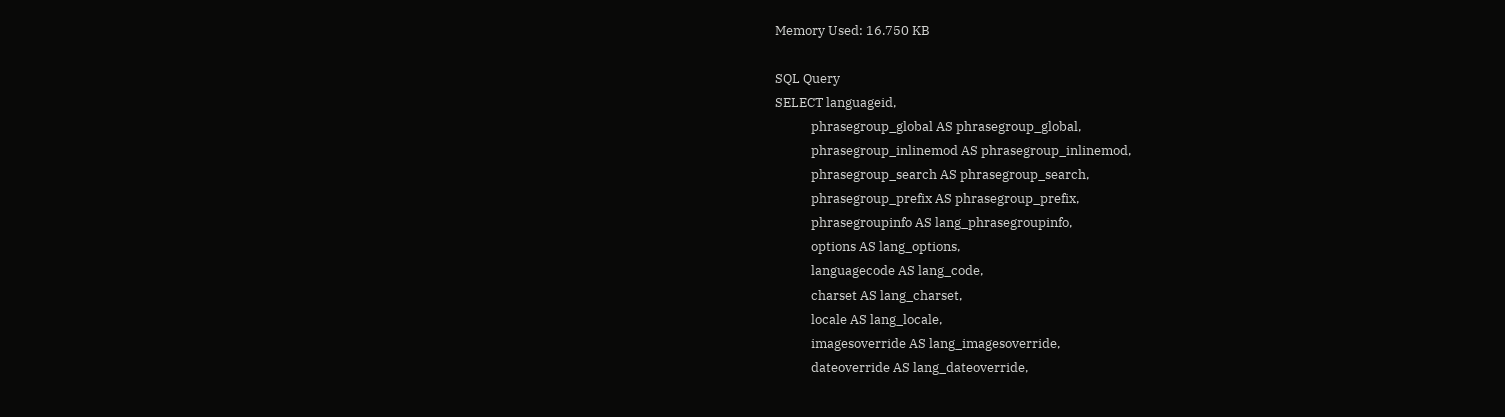Memory Used: 16.750 KB

SQL Query
SELECT languageid,
            phrasegroup_global AS phrasegroup_global,
            phrasegroup_inlinemod AS phrasegroup_inlinemod,
            phrasegroup_search AS phrasegroup_search,
            phrasegroup_prefix AS phrasegroup_prefix,
            phrasegroupinfo AS lang_phrasegroupinfo,
            options AS lang_options,
            languagecode AS lang_code,
            charset AS lang_charset,
            locale AS lang_locale,
            imagesoverride AS lang_imagesoverride,
            dateoverride AS lang_dateoverride,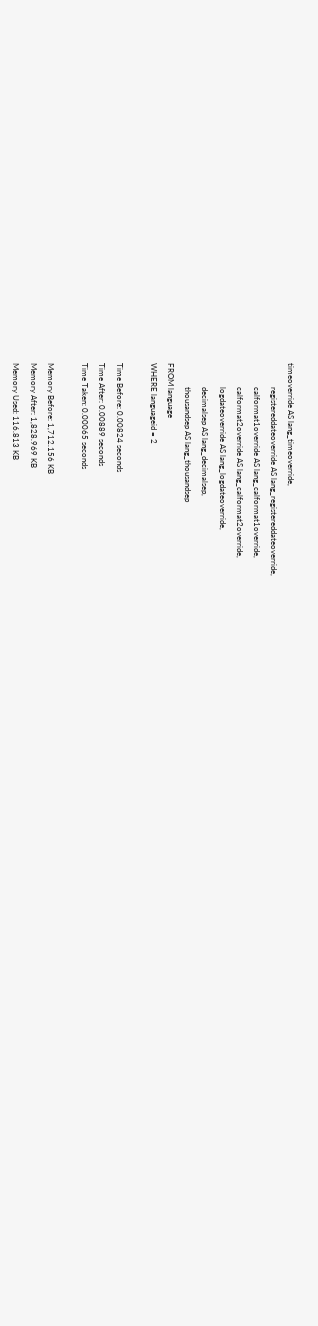timeoverride AS lang_timeoverride,
            registereddateoverride AS lang_registereddateoverride,
            calformat1override AS lang_calformat1override,
            calformat2override AS lang_calformat2override,
            logdateoverride AS lang_logdateoverride,
            decimalsep AS lang_decimalsep,
            thousandsep AS lang_thousandsep
FROM language
WHERE languageid = 2

Time Before: 0.00824 seconds
Time After: 0.00889 seconds
Time Taken: 0.00065 seconds

Memory Before: 1,712.156 KB
Memory After: 1,828.969 KB
Memory Used: 116.813 KB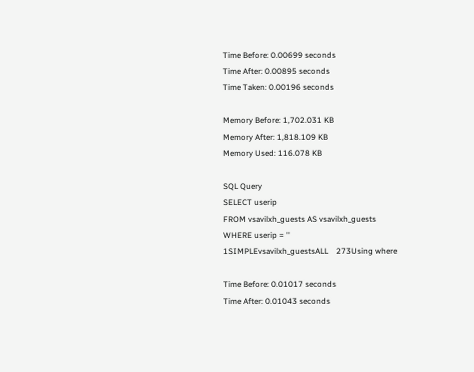Time Before: 0.00699 seconds
Time After: 0.00895 seconds
Time Taken: 0.00196 seconds

Memory Before: 1,702.031 KB
Memory After: 1,818.109 KB
Memory Used: 116.078 KB

SQL Query
SELECT userip
FROM vsavilxh_guests AS vsavilxh_guests
WHERE userip = ''
1SIMPLEvsavilxh_guestsALL    273Using where

Time Before: 0.01017 seconds
Time After: 0.01043 seconds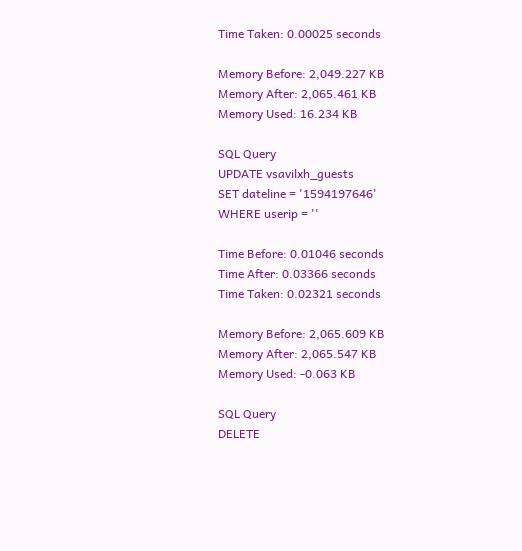Time Taken: 0.00025 seconds

Memory Before: 2,049.227 KB
Memory After: 2,065.461 KB
Memory Used: 16.234 KB

SQL Query
UPDATE vsavilxh_guests
SET dateline = '1594197646'
WHERE userip = ''

Time Before: 0.01046 seconds
Time After: 0.03366 seconds
Time Taken: 0.02321 seconds

Memory Before: 2,065.609 KB
Memory After: 2,065.547 KB
Memory Used: -0.063 KB

SQL Query
DELETE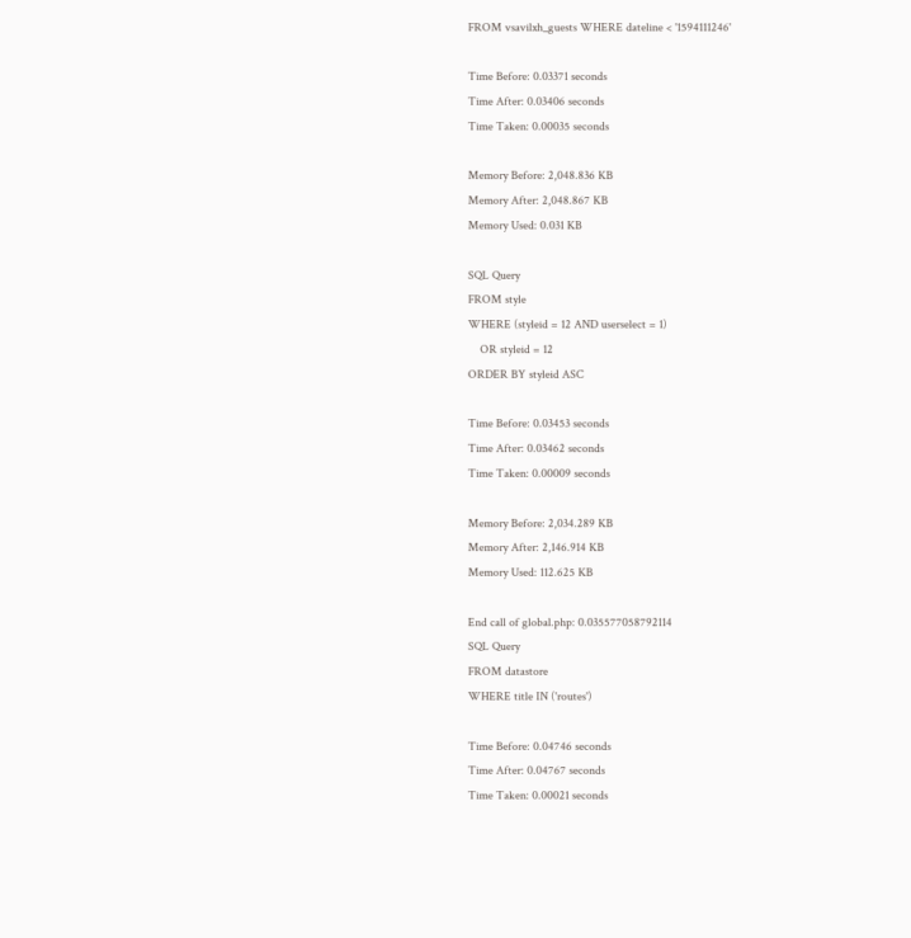FROM vsavilxh_guests WHERE dateline < '1594111246'

Time Before: 0.03371 seconds
Time After: 0.03406 seconds
Time Taken: 0.00035 seconds

Memory Before: 2,048.836 KB
Memory After: 2,048.867 KB
Memory Used: 0.031 KB

SQL Query
FROM style
WHERE (styleid = 12 AND userselect = 1)
    OR styleid = 12
ORDER BY styleid ASC

Time Before: 0.03453 seconds
Time After: 0.03462 seconds
Time Taken: 0.00009 seconds

Memory Before: 2,034.289 KB
Memory After: 2,146.914 KB
Memory Used: 112.625 KB

End call of global.php: 0.035577058792114
SQL Query
FROM datastore
WHERE title IN ('routes')

Time Before: 0.04746 seconds
Time After: 0.04767 seconds
Time Taken: 0.00021 seconds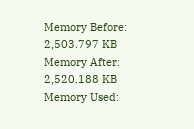Memory Before: 2,503.797 KB
Memory After: 2,520.188 KB
Memory Used: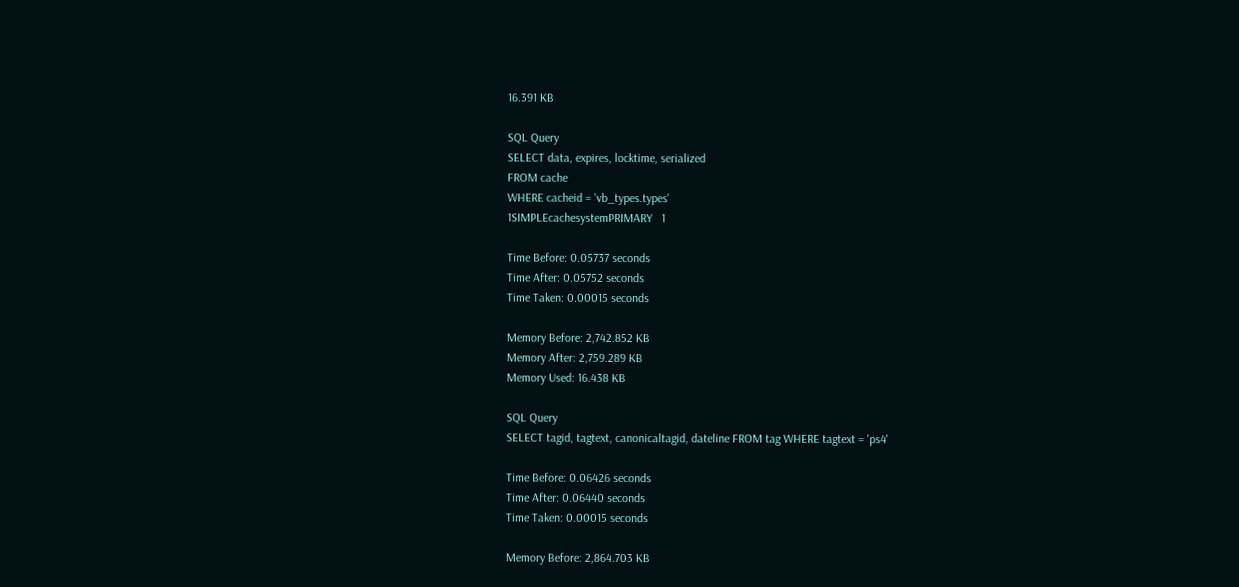16.391 KB

SQL Query
SELECT data, expires, locktime, serialized
FROM cache
WHERE cacheid = 'vb_types.types'
1SIMPLEcachesystemPRIMARY   1

Time Before: 0.05737 seconds
Time After: 0.05752 seconds
Time Taken: 0.00015 seconds

Memory Before: 2,742.852 KB
Memory After: 2,759.289 KB
Memory Used: 16.438 KB

SQL Query
SELECT tagid, tagtext, canonicaltagid, dateline FROM tag WHERE tagtext = 'ps4'

Time Before: 0.06426 seconds
Time After: 0.06440 seconds
Time Taken: 0.00015 seconds

Memory Before: 2,864.703 KB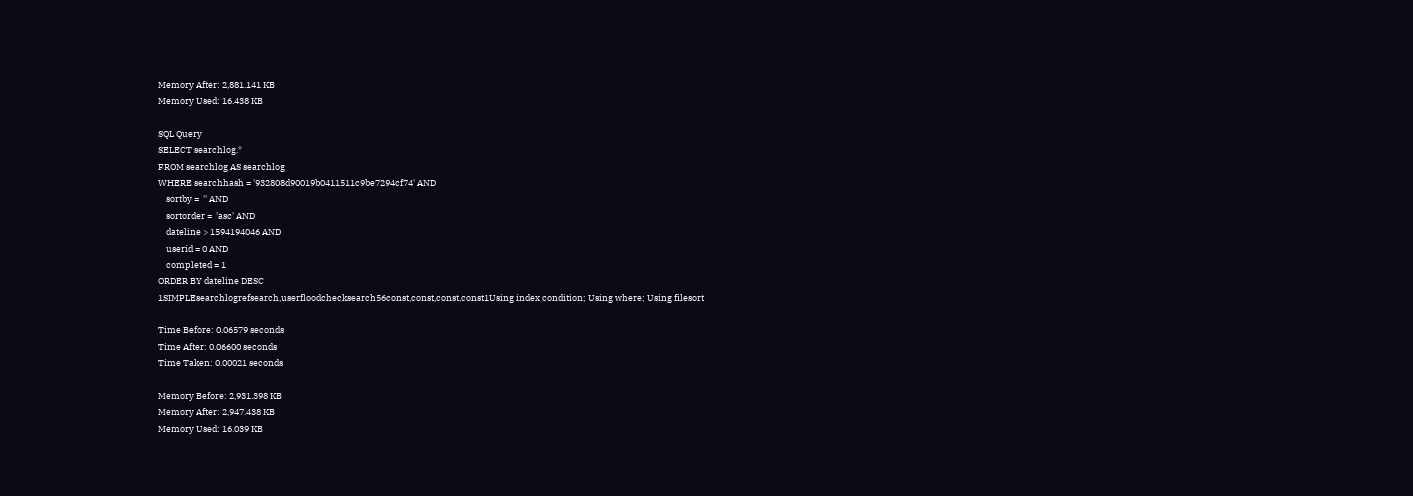Memory After: 2,881.141 KB
Memory Used: 16.438 KB

SQL Query
SELECT searchlog.*
FROM searchlog AS searchlog
WHERE searchhash = '932808d90019b0411511c9be7294cf74' AND
    sortby =  '' AND
    sortorder =  'asc' AND
    dateline > 1594194046 AND
    userid = 0 AND
    completed = 1
ORDER BY dateline DESC
1SIMPLEsearchlogrefsearch,userfloodchecksearch56const,const,const,const1Using index condition; Using where; Using filesort

Time Before: 0.06579 seconds
Time After: 0.06600 seconds
Time Taken: 0.00021 seconds

Memory Before: 2,931.398 KB
Memory After: 2,947.438 KB
Memory Used: 16.039 KB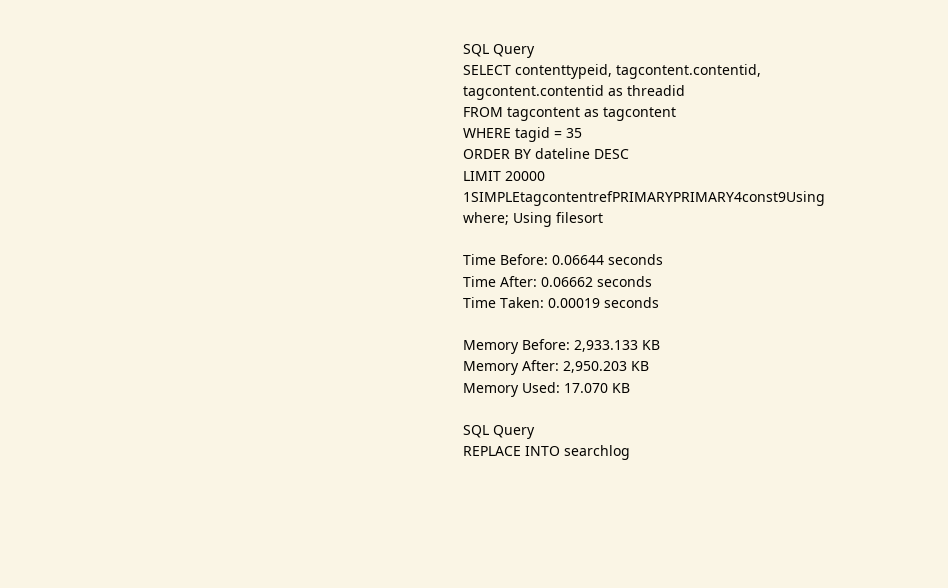SQL Query
SELECT contenttypeid, tagcontent.contentid, tagcontent.contentid as threadid
FROM tagcontent as tagcontent
WHERE tagid = 35
ORDER BY dateline DESC
LIMIT 20000
1SIMPLEtagcontentrefPRIMARYPRIMARY4const9Using where; Using filesort

Time Before: 0.06644 seconds
Time After: 0.06662 seconds
Time Taken: 0.00019 seconds

Memory Before: 2,933.133 KB
Memory After: 2,950.203 KB
Memory Used: 17.070 KB

SQL Query
REPLACE INTO searchlog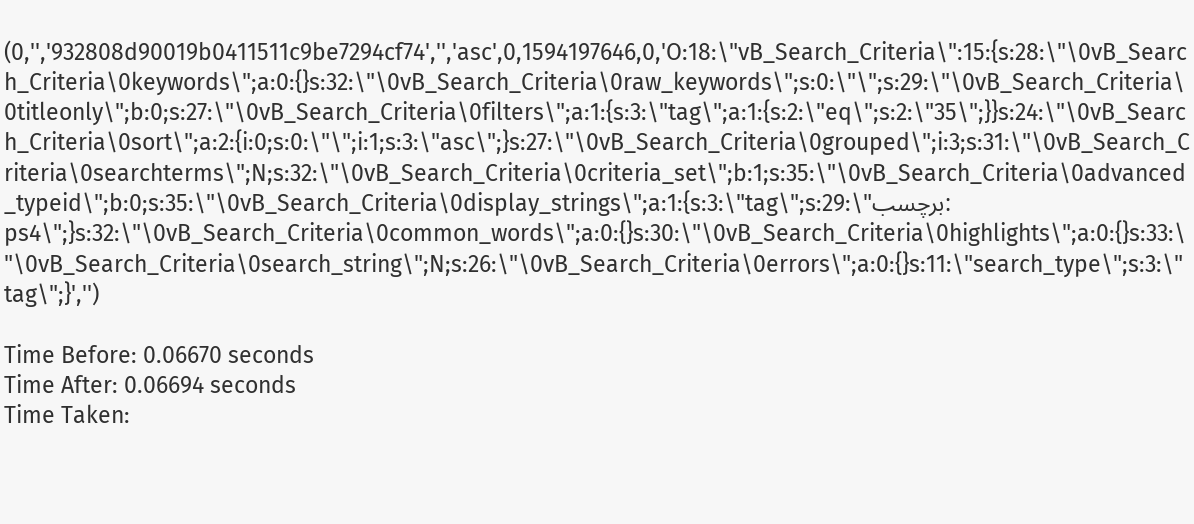(0,'','932808d90019b0411511c9be7294cf74','','asc',0,1594197646,0,'O:18:\"vB_Search_Criteria\":15:{s:28:\"\0vB_Search_Criteria\0keywords\";a:0:{}s:32:\"\0vB_Search_Criteria\0raw_keywords\";s:0:\"\";s:29:\"\0vB_Search_Criteria\0titleonly\";b:0;s:27:\"\0vB_Search_Criteria\0filters\";a:1:{s:3:\"tag\";a:1:{s:2:\"eq\";s:2:\"35\";}}s:24:\"\0vB_Search_Criteria\0sort\";a:2:{i:0;s:0:\"\";i:1;s:3:\"asc\";}s:27:\"\0vB_Search_Criteria\0grouped\";i:3;s:31:\"\0vB_Search_Criteria\0searchterms\";N;s:32:\"\0vB_Search_Criteria\0criteria_set\";b:1;s:35:\"\0vB_Search_Criteria\0advanced_typeid\";b:0;s:35:\"\0vB_Search_Criteria\0display_strings\";a:1:{s:3:\"tag\";s:29:\"برچسب: ps4\";}s:32:\"\0vB_Search_Criteria\0common_words\";a:0:{}s:30:\"\0vB_Search_Criteria\0highlights\";a:0:{}s:33:\"\0vB_Search_Criteria\0search_string\";N;s:26:\"\0vB_Search_Criteria\0errors\";a:0:{}s:11:\"search_type\";s:3:\"tag\";}','')

Time Before: 0.06670 seconds
Time After: 0.06694 seconds
Time Taken: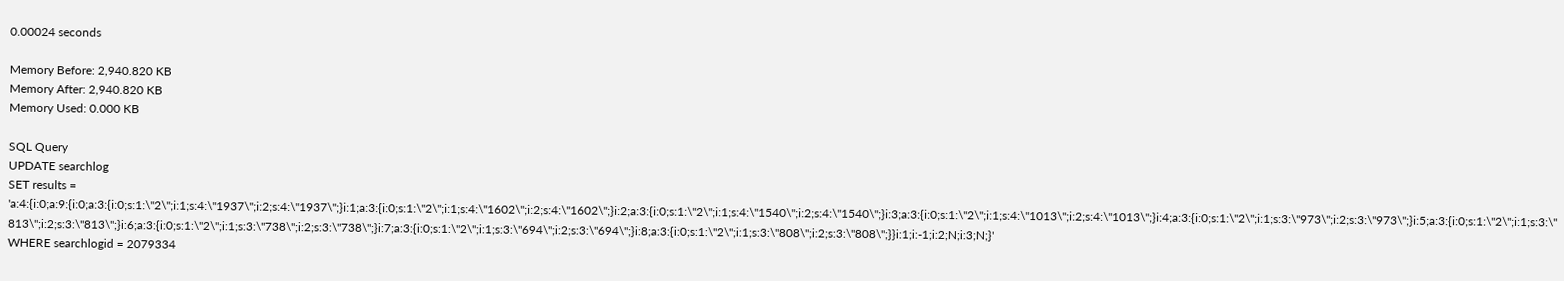0.00024 seconds

Memory Before: 2,940.820 KB
Memory After: 2,940.820 KB
Memory Used: 0.000 KB

SQL Query
UPDATE searchlog
SET results = 'a:4:{i:0;a:9:{i:0;a:3:{i:0;s:1:\"2\";i:1;s:4:\"1937\";i:2;s:4:\"1937\";}i:1;a:3:{i:0;s:1:\"2\";i:1;s:4:\"1602\";i:2;s:4:\"1602\";}i:2;a:3:{i:0;s:1:\"2\";i:1;s:4:\"1540\";i:2;s:4:\"1540\";}i:3;a:3:{i:0;s:1:\"2\";i:1;s:4:\"1013\";i:2;s:4:\"1013\";}i:4;a:3:{i:0;s:1:\"2\";i:1;s:3:\"973\";i:2;s:3:\"973\";}i:5;a:3:{i:0;s:1:\"2\";i:1;s:3:\"813\";i:2;s:3:\"813\";}i:6;a:3:{i:0;s:1:\"2\";i:1;s:3:\"738\";i:2;s:3:\"738\";}i:7;a:3:{i:0;s:1:\"2\";i:1;s:3:\"694\";i:2;s:3:\"694\";}i:8;a:3:{i:0;s:1:\"2\";i:1;s:3:\"808\";i:2;s:3:\"808\";}}i:1;i:-1;i:2;N;i:3;N;}'
WHERE searchlogid = 2079334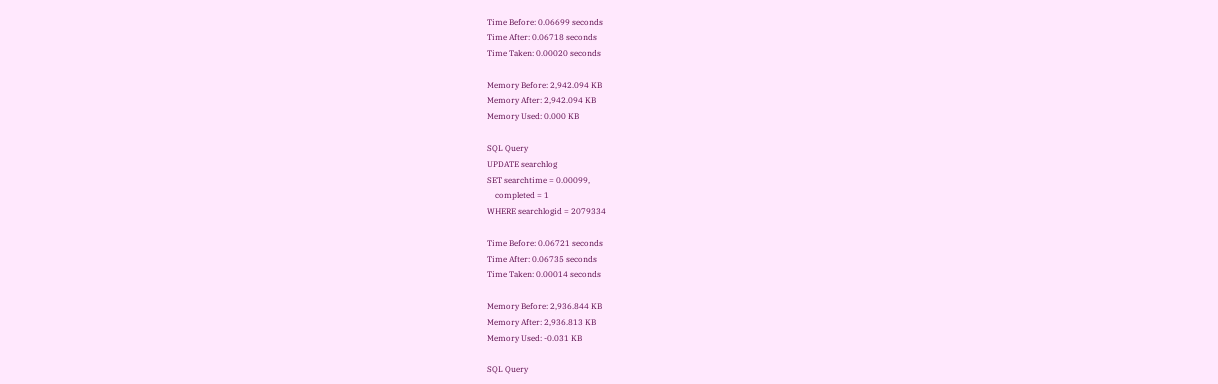Time Before: 0.06699 seconds
Time After: 0.06718 seconds
Time Taken: 0.00020 seconds

Memory Before: 2,942.094 KB
Memory After: 2,942.094 KB
Memory Used: 0.000 KB

SQL Query
UPDATE searchlog
SET searchtime = 0.00099,
    completed = 1
WHERE searchlogid = 2079334

Time Before: 0.06721 seconds
Time After: 0.06735 seconds
Time Taken: 0.00014 seconds

Memory Before: 2,936.844 KB
Memory After: 2,936.813 KB
Memory Used: -0.031 KB

SQL Query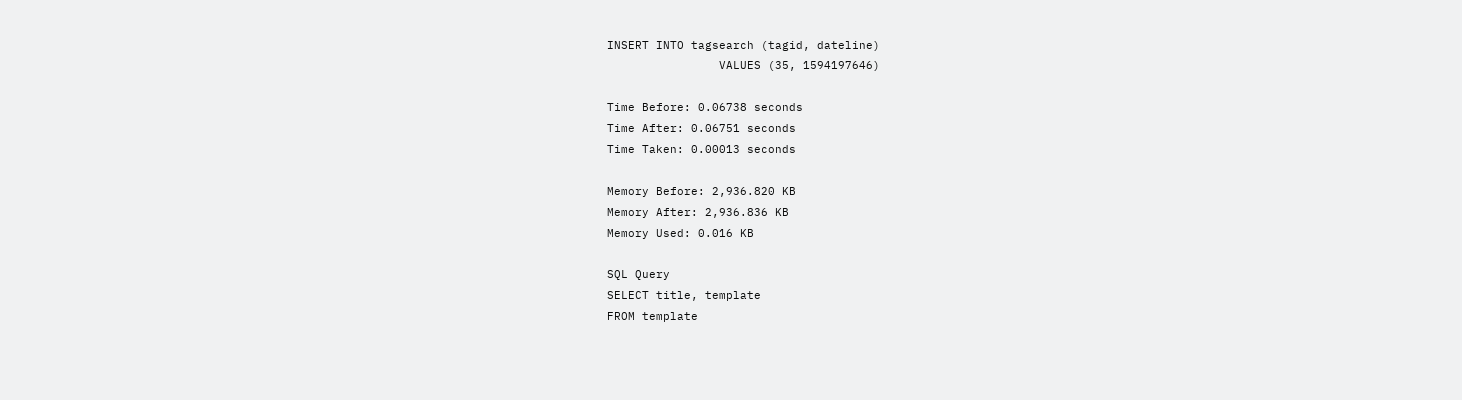INSERT INTO tagsearch (tagid, dateline)
                VALUES (35, 1594197646)

Time Before: 0.06738 seconds
Time After: 0.06751 seconds
Time Taken: 0.00013 seconds

Memory Before: 2,936.820 KB
Memory After: 2,936.836 KB
Memory Used: 0.016 KB

SQL Query
SELECT title, template
FROM template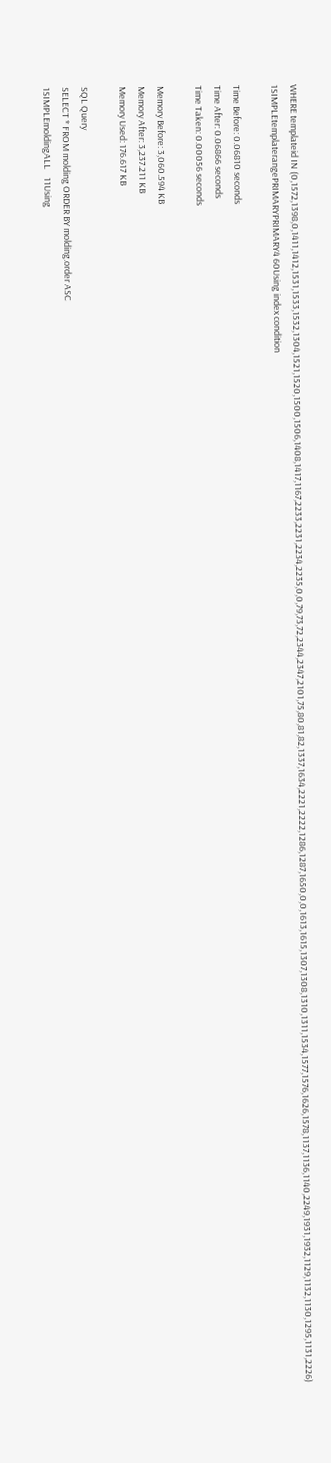WHERE templateid IN (0,1572,1398,0,1411,1412,1531,1533,1532,1304,1521,1520,1500,1506,1408,1417,1167,2233,2231,2234,2235,0,0,79,73,72,2344,2347,2101,75,80,81,82,1337,1634,2221,2222,1286,1287,1650,0,0,1613,1615,1307,1308,1310,1311,1534,1577,1576,1626,1578,1137,1136,1140,2249,1931,1932,1129,1132,1130,1295,1131,2226)
1SIMPLEtemplaterangePRIMARYPRIMARY4 60Using index condition

Time Before: 0.06810 seconds
Time After: 0.06866 seconds
Time Taken: 0.00056 seconds

Memory Before: 3,060.594 KB
Memory After: 3,237.211 KB
Memory Used: 176.617 KB

SQL Query
SELECT * FROM molding ORDER BY molding.order ASC
1SIMPLEmoldingALL    11Using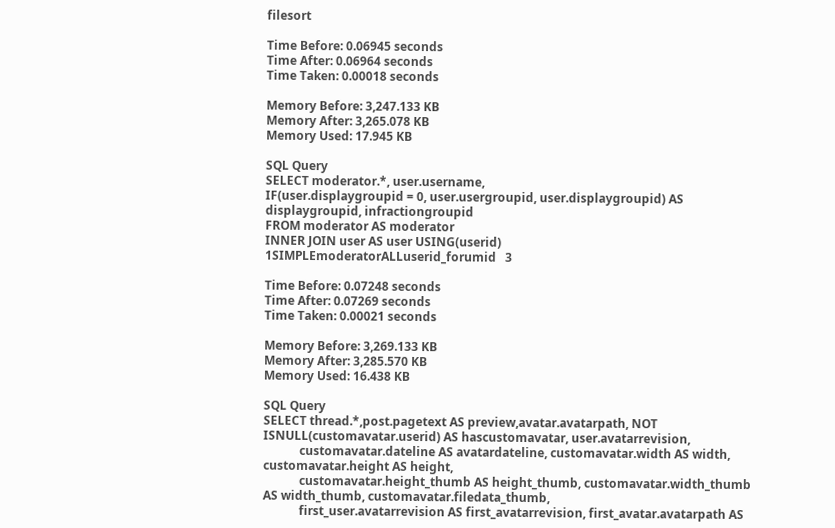filesort

Time Before: 0.06945 seconds
Time After: 0.06964 seconds
Time Taken: 0.00018 seconds

Memory Before: 3,247.133 KB
Memory After: 3,265.078 KB
Memory Used: 17.945 KB

SQL Query
SELECT moderator.*, user.username,
IF(user.displaygroupid = 0, user.usergroupid, user.displaygroupid) AS displaygroupid, infractiongroupid
FROM moderator AS moderator
INNER JOIN user AS user USING(userid)
1SIMPLEmoderatorALLuserid_forumid   3

Time Before: 0.07248 seconds
Time After: 0.07269 seconds
Time Taken: 0.00021 seconds

Memory Before: 3,269.133 KB
Memory After: 3,285.570 KB
Memory Used: 16.438 KB

SQL Query
SELECT thread.*,post.pagetext AS preview,avatar.avatarpath, NOT ISNULL(customavatar.userid) AS hascustomavatar, user.avatarrevision,
            customavatar.dateline AS avatardateline, customavatar.width AS width, customavatar.height AS height,
            customavatar.height_thumb AS height_thumb, customavatar.width_thumb AS width_thumb, customavatar.filedata_thumb,
            first_user.avatarrevision AS first_avatarrevision, first_avatar.avatarpath AS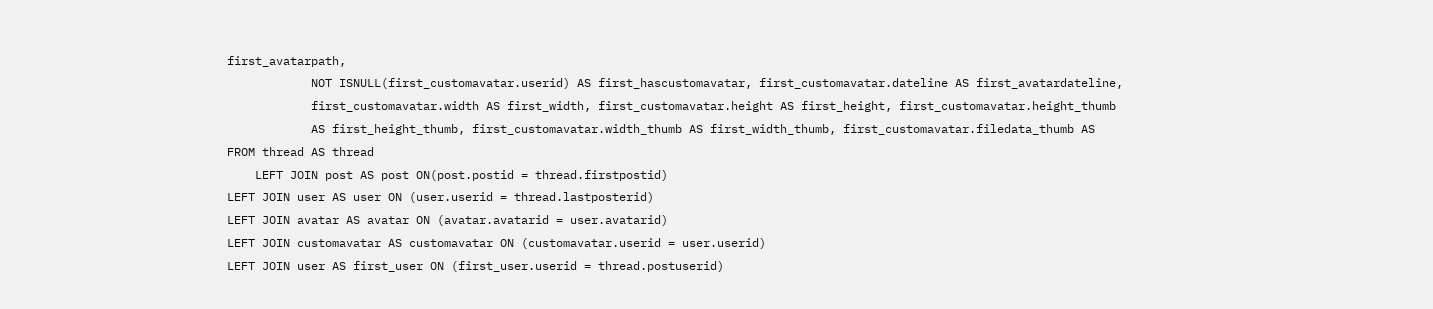first_avatarpath,
            NOT ISNULL(first_customavatar.userid) AS first_hascustomavatar, first_customavatar.dateline AS first_avatardateline,
            first_customavatar.width AS first_width, first_customavatar.height AS first_height, first_customavatar.height_thumb
            AS first_height_thumb, first_customavatar.width_thumb AS first_width_thumb, first_customavatar.filedata_thumb AS
FROM thread AS thread
    LEFT JOIN post AS post ON(post.postid = thread.firstpostid)
LEFT JOIN user AS user ON (user.userid = thread.lastposterid)
LEFT JOIN avatar AS avatar ON (avatar.avatarid = user.avatarid)
LEFT JOIN customavatar AS customavatar ON (customavatar.userid = user.userid)
LEFT JOIN user AS first_user ON (first_user.userid = thread.postuserid)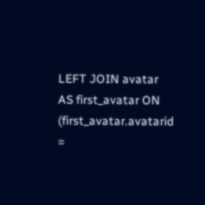LEFT JOIN avatar AS first_avatar ON (first_avatar.avatarid =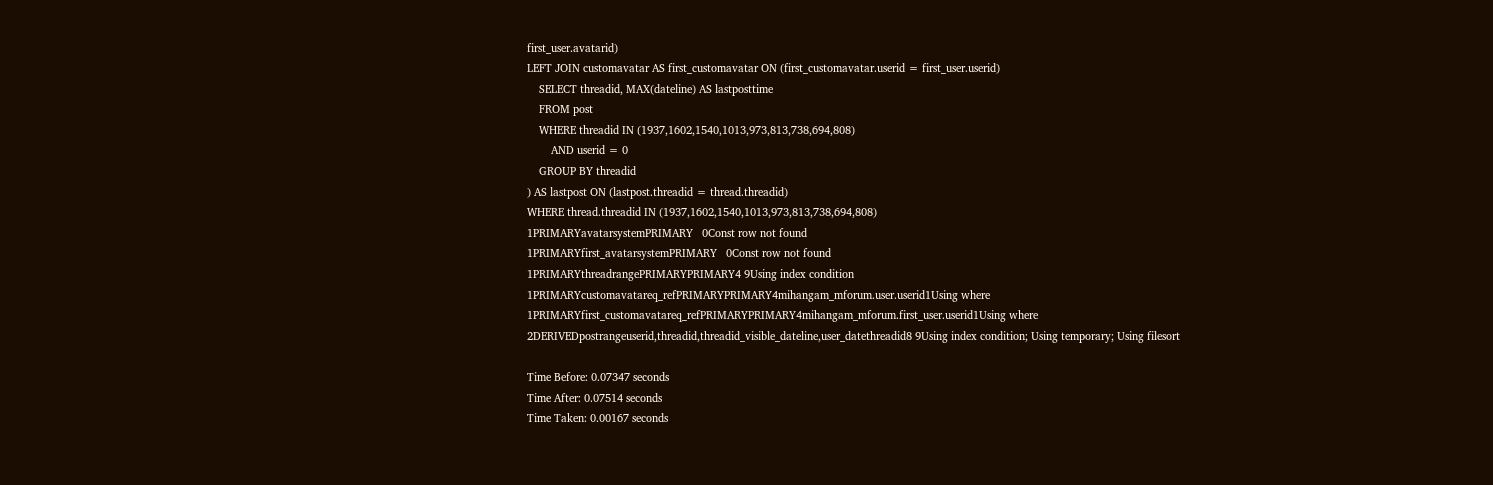first_user.avatarid)
LEFT JOIN customavatar AS first_customavatar ON (first_customavatar.userid = first_user.userid)
    SELECT threadid, MAX(dateline) AS lastposttime
    FROM post
    WHERE threadid IN (1937,1602,1540,1013,973,813,738,694,808)
        AND userid = 0
    GROUP BY threadid
) AS lastpost ON (lastpost.threadid = thread.threadid)
WHERE thread.threadid IN (1937,1602,1540,1013,973,813,738,694,808)
1PRIMARYavatarsystemPRIMARY   0Const row not found
1PRIMARYfirst_avatarsystemPRIMARY   0Const row not found
1PRIMARYthreadrangePRIMARYPRIMARY4 9Using index condition
1PRIMARYcustomavatareq_refPRIMARYPRIMARY4mihangam_mforum.user.userid1Using where
1PRIMARYfirst_customavatareq_refPRIMARYPRIMARY4mihangam_mforum.first_user.userid1Using where
2DERIVEDpostrangeuserid,threadid,threadid_visible_dateline,user_datethreadid8 9Using index condition; Using temporary; Using filesort

Time Before: 0.07347 seconds
Time After: 0.07514 seconds
Time Taken: 0.00167 seconds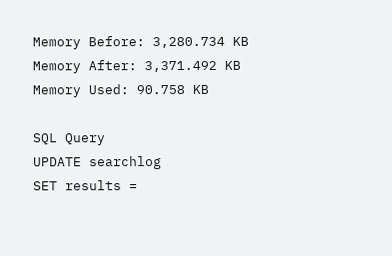Memory Before: 3,280.734 KB
Memory After: 3,371.492 KB
Memory Used: 90.758 KB

SQL Query
UPDATE searchlog
SET results =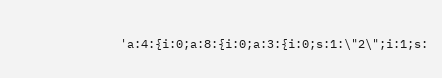'a:4:{i:0;a:8:{i:0;a:3:{i:0;s:1:\"2\";i:1;s: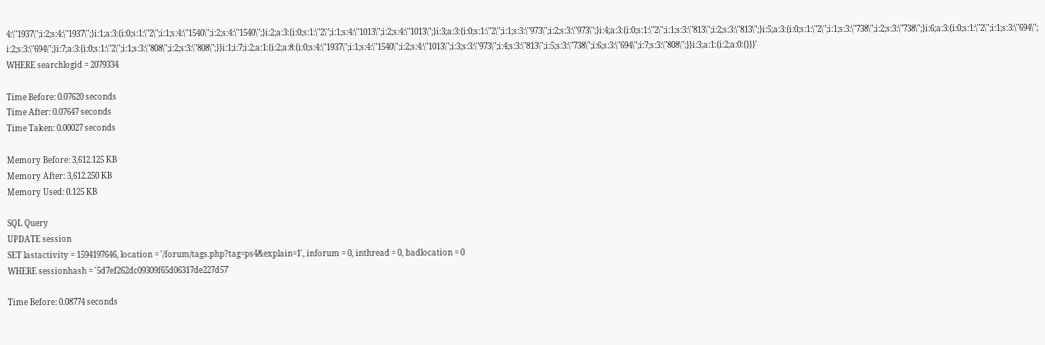4:\"1937\";i:2;s:4:\"1937\";}i:1;a:3:{i:0;s:1:\"2\";i:1;s:4:\"1540\";i:2;s:4:\"1540\";}i:2;a:3:{i:0;s:1:\"2\";i:1;s:4:\"1013\";i:2;s:4:\"1013\";}i:3;a:3:{i:0;s:1:\"2\";i:1;s:3:\"973\";i:2;s:3:\"973\";}i:4;a:3:{i:0;s:1:\"2\";i:1;s:3:\"813\";i:2;s:3:\"813\";}i:5;a:3:{i:0;s:1:\"2\";i:1;s:3:\"738\";i:2;s:3:\"738\";}i:6;a:3:{i:0;s:1:\"2\";i:1;s:3:\"694\";i:2;s:3:\"694\";}i:7;a:3:{i:0;s:1:\"2\";i:1;s:3:\"808\";i:2;s:3:\"808\";}}i:1;i:7;i:2;a:1:{i:2;a:8:{i:0;s:4:\"1937\";i:1;s:4:\"1540\";i:2;s:4:\"1013\";i:3;s:3:\"973\";i:4;s:3:\"813\";i:5;s:3:\"738\";i:6;s:3:\"694\";i:7;s:3:\"808\";}}i:3;a:1:{i:2;a:0:{}}}'
WHERE searchlogid = 2079334

Time Before: 0.07620 seconds
Time After: 0.07647 seconds
Time Taken: 0.00027 seconds

Memory Before: 3,612.125 KB
Memory After: 3,612.250 KB
Memory Used: 0.125 KB

SQL Query
UPDATE session
SET lastactivity = 1594197646, location = '/forum/tags.php?tag=ps4&explain=1', inforum = 0, inthread = 0, badlocation = 0
WHERE sessionhash = '5d7ef262dc09309f65d06317de227d57'

Time Before: 0.08774 seconds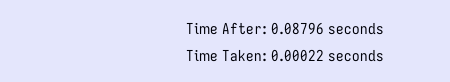Time After: 0.08796 seconds
Time Taken: 0.00022 seconds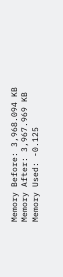Memory Before: 3,968.094 KB
Memory After: 3,967.969 KB
Memory Used: -0.125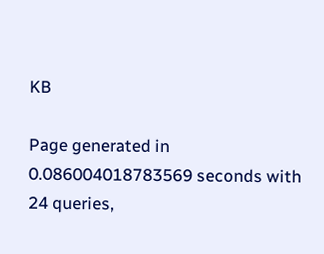KB

Page generated in 0.086004018783569 seconds with 24 queries,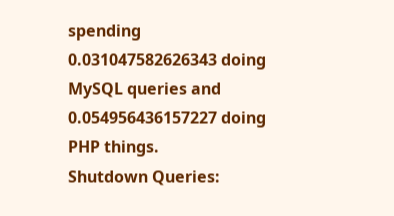spending 0.031047582626343 doing MySQL queries and 0.054956436157227 doing PHP things.
Shutdown Queries: